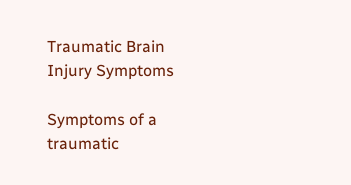Traumatic Brain Injury Symptoms

Symptoms of a traumatic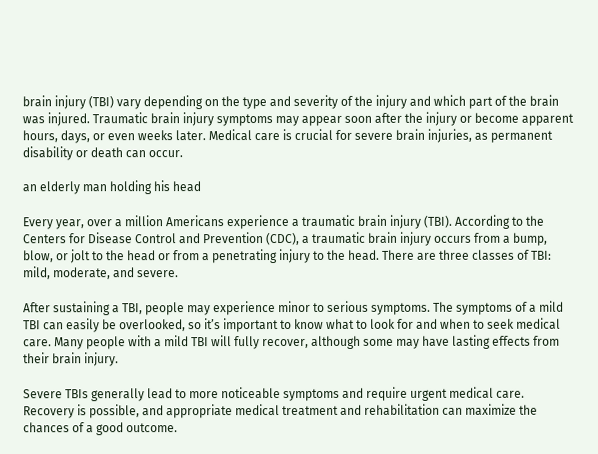brain injury (TBI) vary depending on the type and severity of the injury and which part of the brain was injured. Traumatic brain injury symptoms may appear soon after the injury or become apparent hours, days, or even weeks later. Medical care is crucial for severe brain injuries, as permanent disability or death can occur.

an elderly man holding his head

Every year, over a million Americans experience a traumatic brain injury (TBI). According to the Centers for Disease Control and Prevention (CDC), a traumatic brain injury occurs from a bump, blow, or jolt to the head or from a penetrating injury to the head. There are three classes of TBI: mild, moderate, and severe.

After sustaining a TBI, people may experience minor to serious symptoms. The symptoms of a mild TBI can easily be overlooked, so it’s important to know what to look for and when to seek medical care. Many people with a mild TBI will fully recover, although some may have lasting effects from their brain injury.

Severe TBIs generally lead to more noticeable symptoms and require urgent medical care. Recovery is possible, and appropriate medical treatment and rehabilitation can maximize the chances of a good outcome.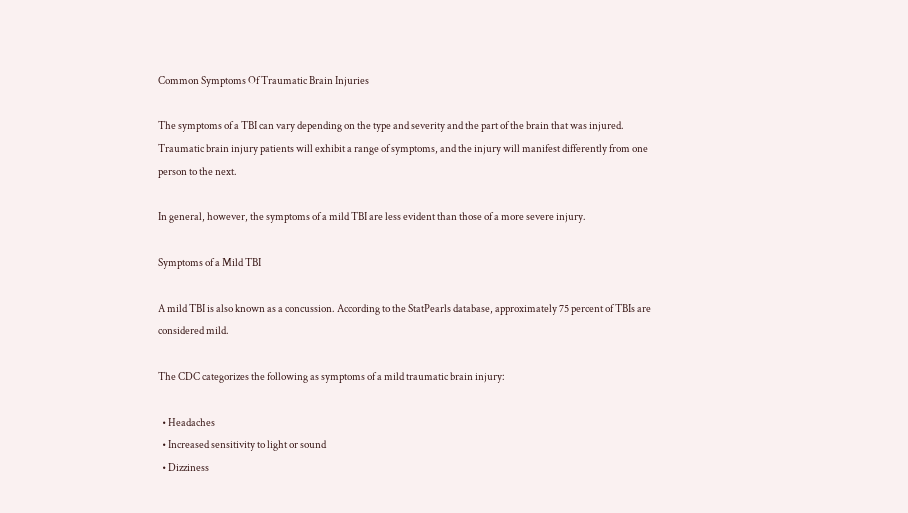Common Symptoms Of Traumatic Brain Injuries

The symptoms of a TBI can vary depending on the type and severity and the part of the brain that was injured. Traumatic brain injury patients will exhibit a range of symptoms, and the injury will manifest differently from one person to the next.

In general, however, the symptoms of a mild TBI are less evident than those of a more severe injury.

Symptoms of a Mild TBI

A mild TBI is also known as a concussion. According to the StatPearls database, approximately 75 percent of TBIs are considered mild.

The CDC categorizes the following as symptoms of a mild traumatic brain injury:

  • Headaches
  • Increased sensitivity to light or sound
  • Dizziness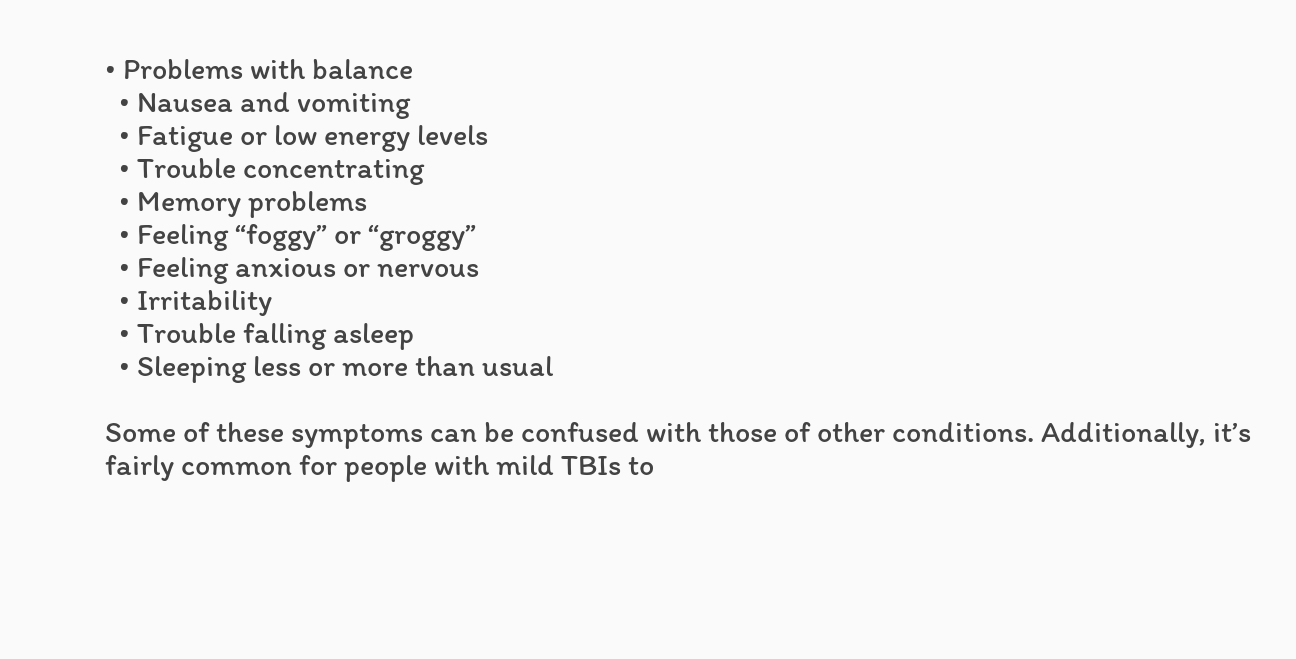• Problems with balance
  • Nausea and vomiting
  • Fatigue or low energy levels
  • Trouble concentrating
  • Memory problems
  • Feeling “foggy” or “groggy”
  • Feeling anxious or nervous
  • Irritability
  • Trouble falling asleep
  • Sleeping less or more than usual

Some of these symptoms can be confused with those of other conditions. Additionally, it’s fairly common for people with mild TBIs to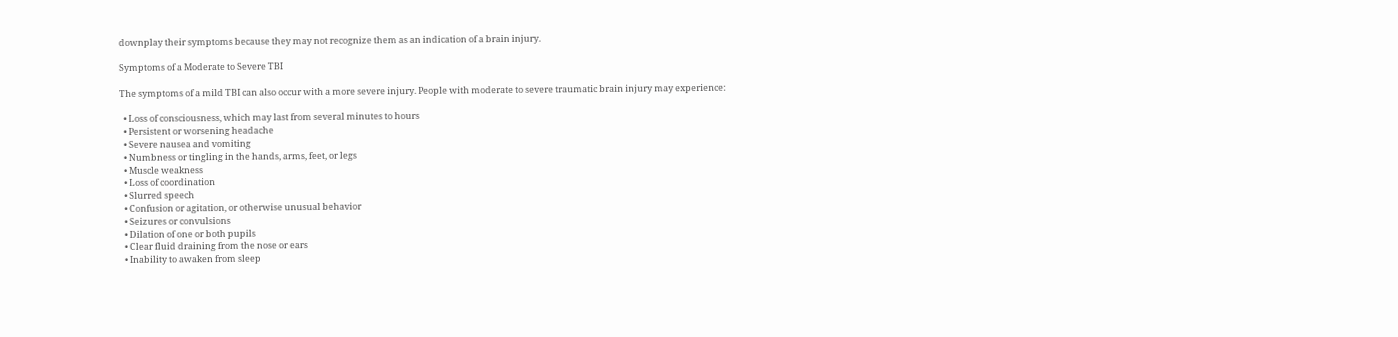downplay their symptoms because they may not recognize them as an indication of a brain injury.

Symptoms of a Moderate to Severe TBI

The symptoms of a mild TBI can also occur with a more severe injury. People with moderate to severe traumatic brain injury may experience:

  • Loss of consciousness, which may last from several minutes to hours
  • Persistent or worsening headache
  • Severe nausea and vomiting
  • Numbness or tingling in the hands, arms, feet, or legs
  • Muscle weakness
  • Loss of coordination
  • Slurred speech
  • Confusion or agitation, or otherwise unusual behavior
  • Seizures or convulsions
  • Dilation of one or both pupils
  • Clear fluid draining from the nose or ears
  • Inability to awaken from sleep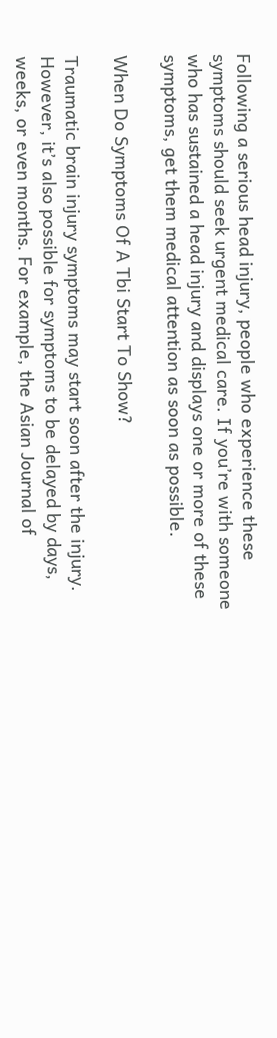Following a serious head injury, people who experience these symptoms should seek urgent medical care. If you’re with someone who has sustained a head injury and displays one or more of these symptoms, get them medical attention as soon as possible.

When Do Symptoms Of A Tbi Start To Show?

Traumatic brain injury symptoms may start soon after the injury. However, it’s also possible for symptoms to be delayed by days, weeks, or even months. For example, the Asian Journal of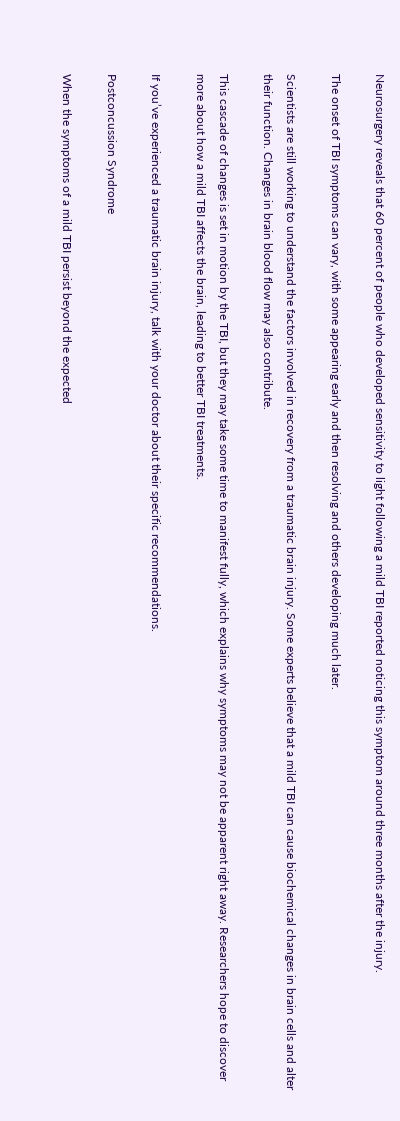Neurosurgery reveals that 60 percent of people who developed sensitivity to light following a mild TBI reported noticing this symptom around three months after the injury.

The onset of TBI symptoms can vary, with some appearing early and then resolving and others developing much later.

Scientists are still working to understand the factors involved in recovery from a traumatic brain injury. Some experts believe that a mild TBI can cause biochemical changes in brain cells and alter their function. Changes in brain blood flow may also contribute.

This cascade of changes is set in motion by the TBI, but they may take some time to manifest fully, which explains why symptoms may not be apparent right away. Researchers hope to discover more about how a mild TBI affects the brain, leading to better TBI treatments.

If you’ve experienced a traumatic brain injury, talk with your doctor about their specific recommendations.

Postconcussion Syndrome

When the symptoms of a mild TBI persist beyond the expected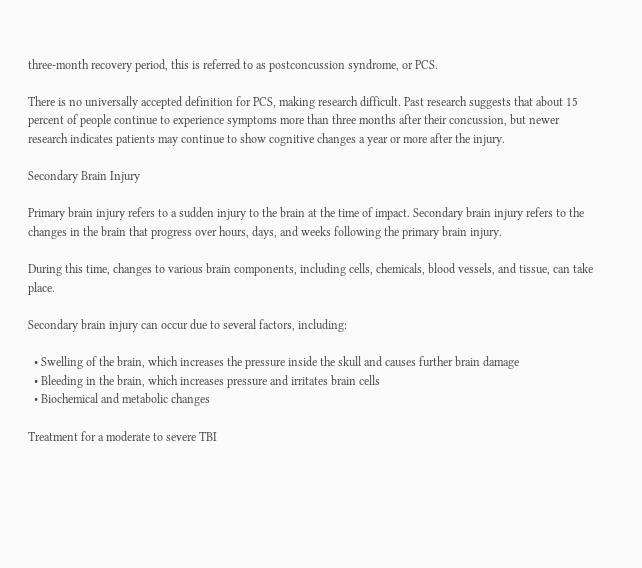three-month recovery period, this is referred to as postconcussion syndrome, or PCS.

There is no universally accepted definition for PCS, making research difficult. Past research suggests that about 15 percent of people continue to experience symptoms more than three months after their concussion, but newer research indicates patients may continue to show cognitive changes a year or more after the injury.

Secondary Brain Injury

Primary brain injury refers to a sudden injury to the brain at the time of impact. Secondary brain injury refers to the changes in the brain that progress over hours, days, and weeks following the primary brain injury.

During this time, changes to various brain components, including cells, chemicals, blood vessels, and tissue, can take place.

Secondary brain injury can occur due to several factors, including:

  • Swelling of the brain, which increases the pressure inside the skull and causes further brain damage
  • Bleeding in the brain, which increases pressure and irritates brain cells
  • Biochemical and metabolic changes

Treatment for a moderate to severe TBI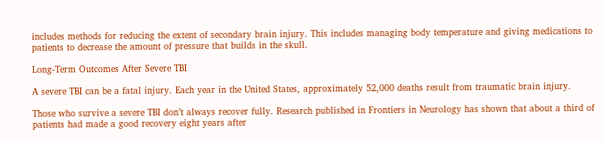includes methods for reducing the extent of secondary brain injury. This includes managing body temperature and giving medications to patients to decrease the amount of pressure that builds in the skull.

Long-Term Outcomes After Severe TBI

A severe TBI can be a fatal injury. Each year in the United States, approximately 52,000 deaths result from traumatic brain injury.

Those who survive a severe TBI don’t always recover fully. Research published in Frontiers in Neurology has shown that about a third of patients had made a good recovery eight years after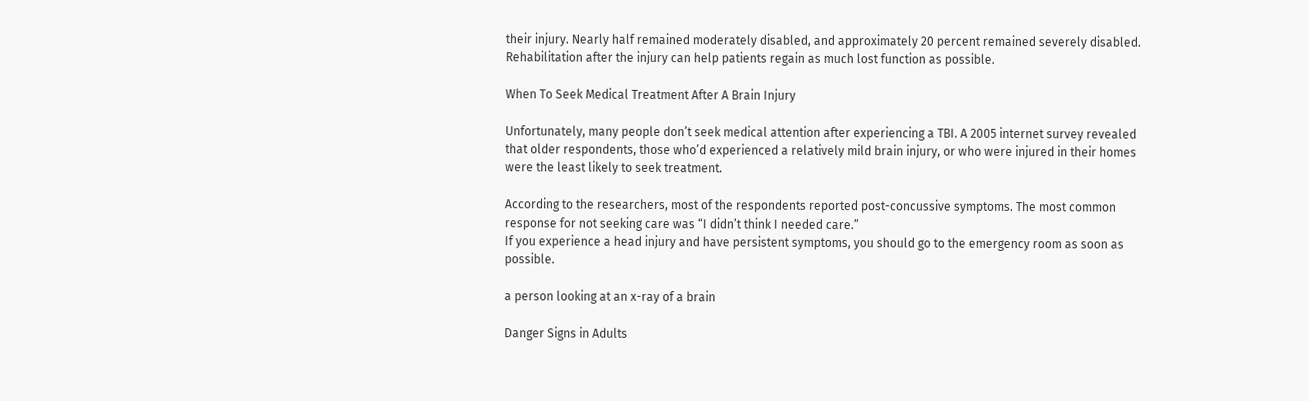their injury. Nearly half remained moderately disabled, and approximately 20 percent remained severely disabled. Rehabilitation after the injury can help patients regain as much lost function as possible.

When To Seek Medical Treatment After A Brain Injury

Unfortunately, many people don’t seek medical attention after experiencing a TBI. A 2005 internet survey revealed that older respondents, those who’d experienced a relatively mild brain injury, or who were injured in their homes were the least likely to seek treatment.

According to the researchers, most of the respondents reported post-concussive symptoms. The most common response for not seeking care was “I didn’t think I needed care.”
If you experience a head injury and have persistent symptoms, you should go to the emergency room as soon as possible.

a person looking at an x-ray of a brain

Danger Signs in Adults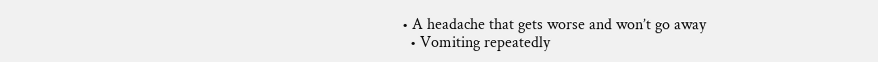• A headache that gets worse and won’t go away
  • Vomiting repeatedly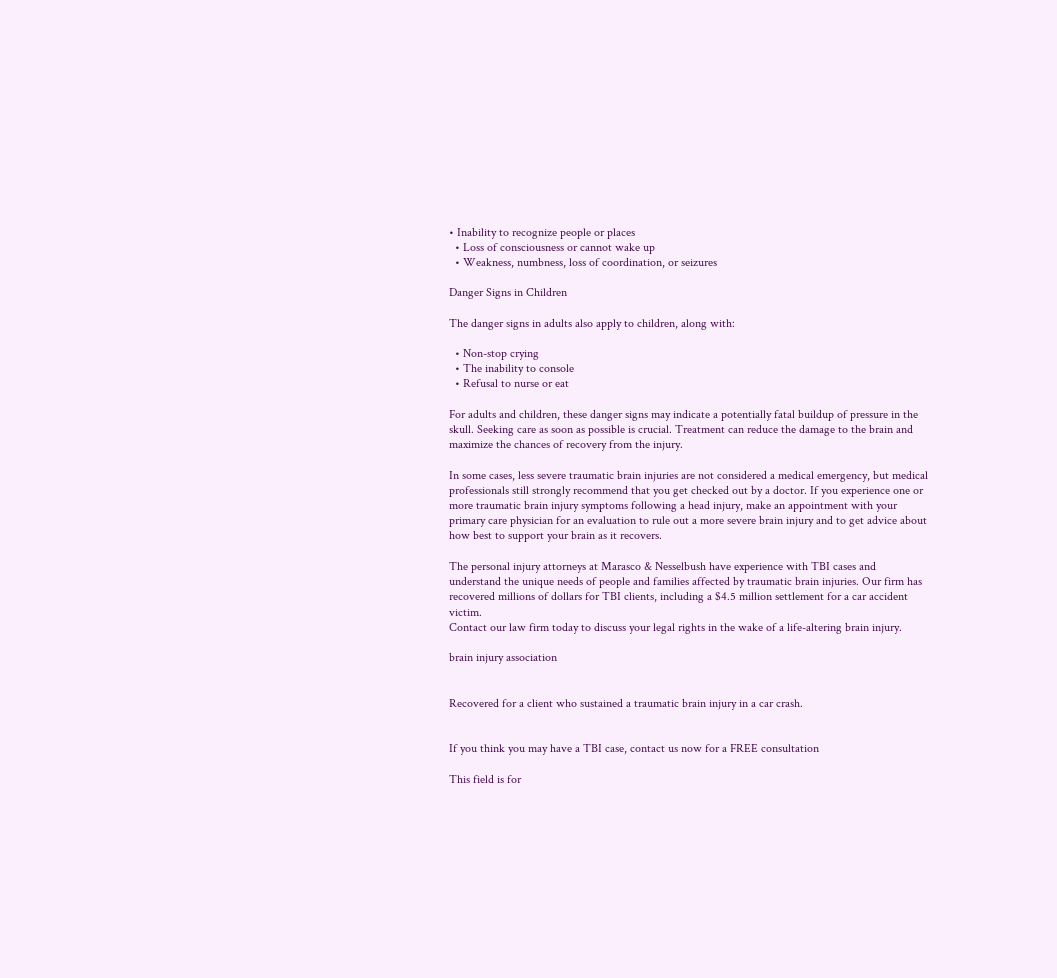• Inability to recognize people or places
  • Loss of consciousness or cannot wake up
  • Weakness, numbness, loss of coordination, or seizures

Danger Signs in Children

The danger signs in adults also apply to children, along with:

  • Non-stop crying
  • The inability to console
  • Refusal to nurse or eat

For adults and children, these danger signs may indicate a potentially fatal buildup of pressure in the skull. Seeking care as soon as possible is crucial. Treatment can reduce the damage to the brain and maximize the chances of recovery from the injury.

In some cases, less severe traumatic brain injuries are not considered a medical emergency, but medical professionals still strongly recommend that you get checked out by a doctor. If you experience one or more traumatic brain injury symptoms following a head injury, make an appointment with your primary care physician for an evaluation to rule out a more severe brain injury and to get advice about how best to support your brain as it recovers.

The personal injury attorneys at Marasco & Nesselbush have experience with TBI cases and understand the unique needs of people and families affected by traumatic brain injuries. Our firm has recovered millions of dollars for TBI clients, including a $4.5 million settlement for a car accident victim.
Contact our law firm today to discuss your legal rights in the wake of a life-altering brain injury.

brain injury association


Recovered for a client who sustained a traumatic brain injury in a car crash.


If you think you may have a TBI case, contact us now for a FREE consultation

This field is for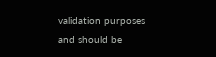validation purposes and should be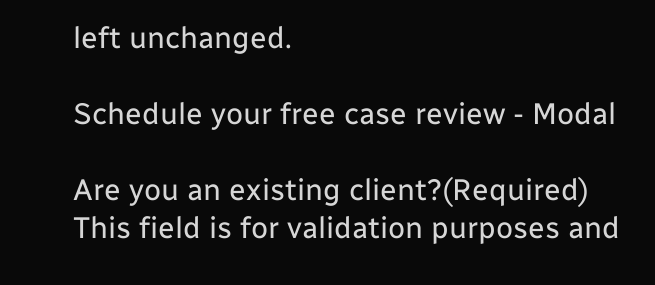left unchanged.

Schedule your free case review - Modal

Are you an existing client?(Required)
This field is for validation purposes and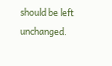should be left unchanged.